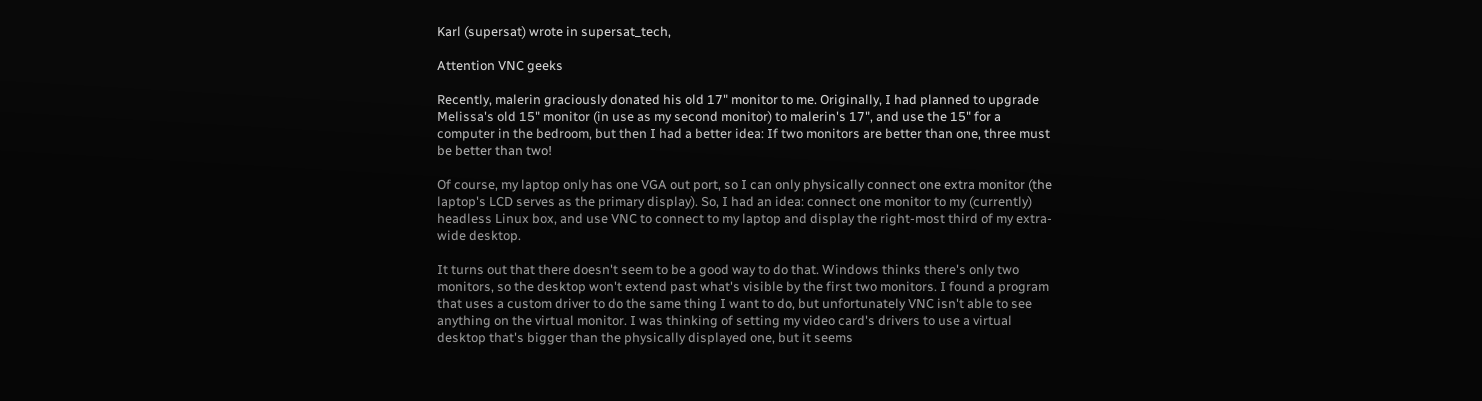Karl (supersat) wrote in supersat_tech,

Attention VNC geeks

Recently, malerin graciously donated his old 17" monitor to me. Originally, I had planned to upgrade Melissa's old 15" monitor (in use as my second monitor) to malerin's 17", and use the 15" for a computer in the bedroom, but then I had a better idea: If two monitors are better than one, three must be better than two!

Of course, my laptop only has one VGA out port, so I can only physically connect one extra monitor (the laptop's LCD serves as the primary display). So, I had an idea: connect one monitor to my (currently) headless Linux box, and use VNC to connect to my laptop and display the right-most third of my extra-wide desktop.

It turns out that there doesn't seem to be a good way to do that. Windows thinks there's only two monitors, so the desktop won't extend past what's visible by the first two monitors. I found a program that uses a custom driver to do the same thing I want to do, but unfortunately VNC isn't able to see anything on the virtual monitor. I was thinking of setting my video card's drivers to use a virtual desktop that's bigger than the physically displayed one, but it seems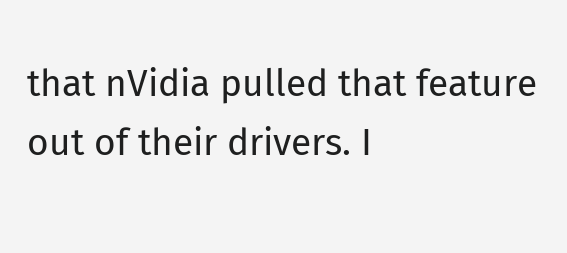that nVidia pulled that feature out of their drivers. I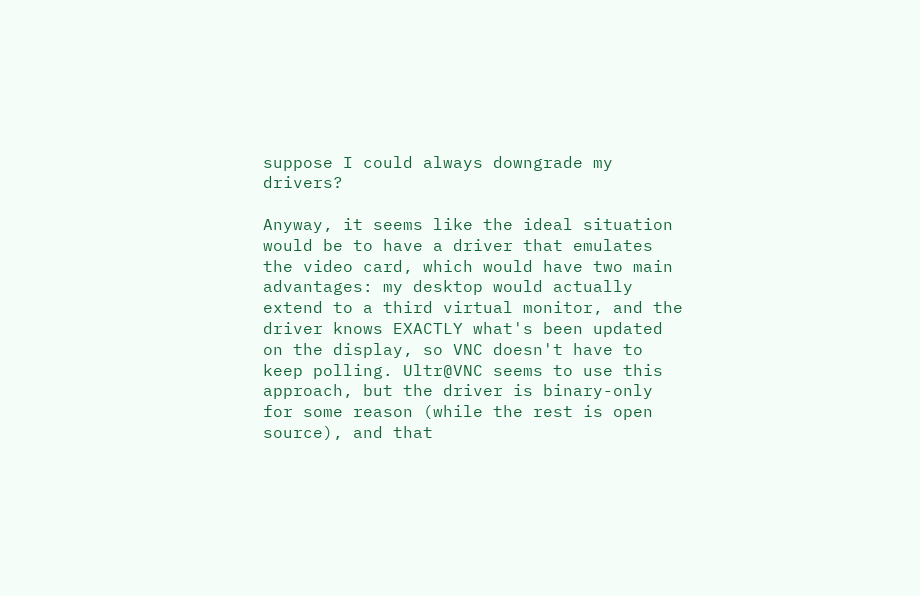suppose I could always downgrade my drivers?

Anyway, it seems like the ideal situation would be to have a driver that emulates the video card, which would have two main advantages: my desktop would actually extend to a third virtual monitor, and the driver knows EXACTLY what's been updated on the display, so VNC doesn't have to keep polling. Ultr@VNC seems to use this approach, but the driver is binary-only for some reason (while the rest is open source), and that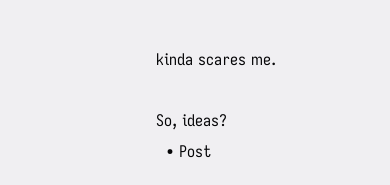kinda scares me.

So, ideas?
  • Post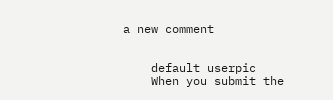a new comment


    default userpic
    When you submit the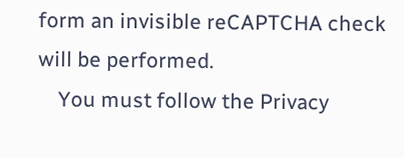form an invisible reCAPTCHA check will be performed.
    You must follow the Privacy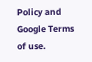Policy and Google Terms of use.